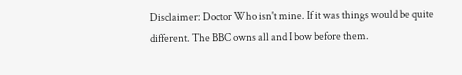Disclaimer: Doctor Who isn't mine. If it was things would be quite different. The BBC owns all and I bow before them.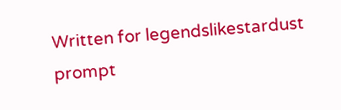Written for legendslikestardust prompt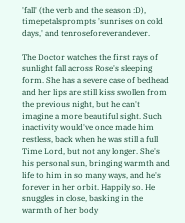'fall' (the verb and the season :D), timepetalsprompts 'sunrises on cold days,' and tenroseforeverandever.

The Doctor watches the first rays of sunlight fall across Rose's sleeping form. She has a severe case of bedhead and her lips are still kiss swollen from the previous night, but he can't imagine a more beautiful sight. Such inactivity would've once made him restless, back when he was still a full Time Lord, but not any longer. She's his personal sun, bringing warmth and life to him in so many ways, and he's forever in her orbit. Happily so. He snuggles in close, basking in the warmth of her body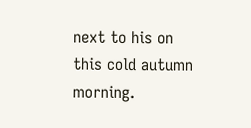next to his on this cold autumn morning.